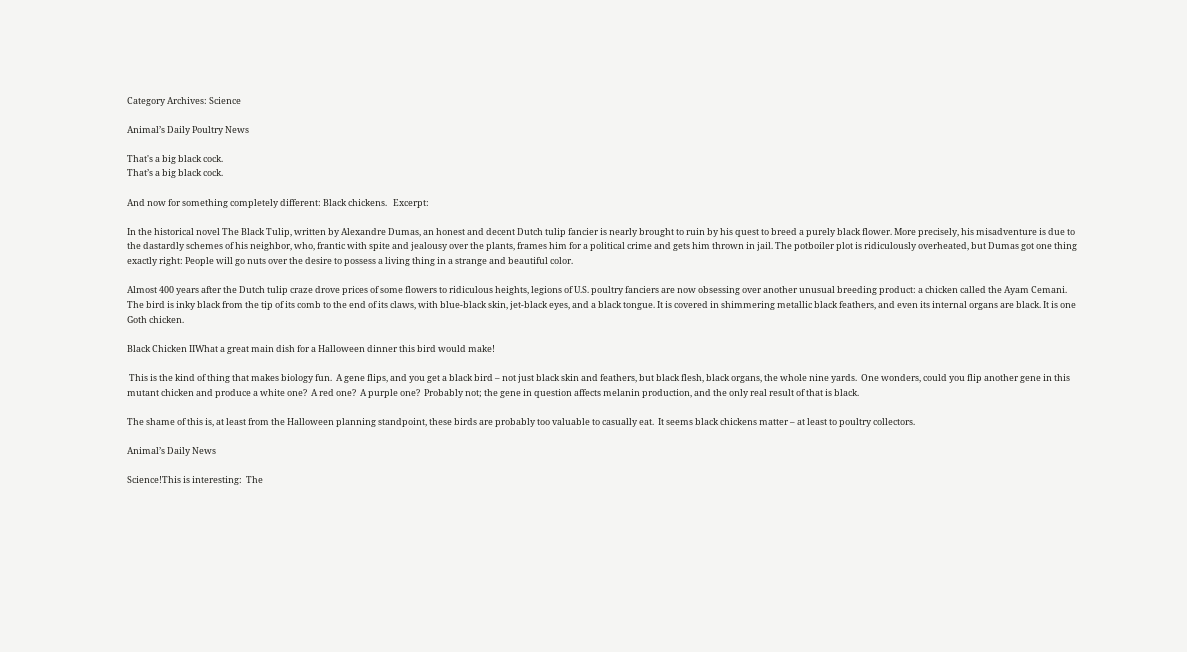Category Archives: Science

Animal’s Daily Poultry News

That's a big black cock.
That’s a big black cock.

And now for something completely different: Black chickens.   Excerpt:

In the historical novel The Black Tulip, written by Alexandre Dumas, an honest and decent Dutch tulip fancier is nearly brought to ruin by his quest to breed a purely black flower. More precisely, his misadventure is due to the dastardly schemes of his neighbor, who, frantic with spite and jealousy over the plants, frames him for a political crime and gets him thrown in jail. The potboiler plot is ridiculously overheated, but Dumas got one thing exactly right: People will go nuts over the desire to possess a living thing in a strange and beautiful color.

Almost 400 years after the Dutch tulip craze drove prices of some flowers to ridiculous heights, legions of U.S. poultry fanciers are now obsessing over another unusual breeding product: a chicken called the Ayam Cemani. The bird is inky black from the tip of its comb to the end of its claws, with blue-black skin, jet-black eyes, and a black tongue. It is covered in shimmering metallic black feathers, and even its internal organs are black. It is one Goth chicken.

Black Chicken IIWhat a great main dish for a Halloween dinner this bird would make!

 This is the kind of thing that makes biology fun.  A gene flips, and you get a black bird – not just black skin and feathers, but black flesh, black organs, the whole nine yards.  One wonders, could you flip another gene in this mutant chicken and produce a white one?  A red one?  A purple one?  Probably not; the gene in question affects melanin production, and the only real result of that is black.

The shame of this is, at least from the Halloween planning standpoint, these birds are probably too valuable to casually eat.  It seems black chickens matter – at least to poultry collectors.

Animal’s Daily News

Science!This is interesting:  The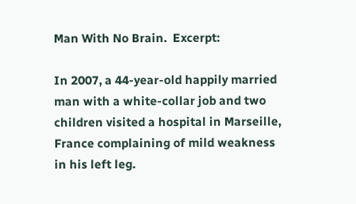Man With No Brain.  Excerpt:

In 2007, a 44-year-old happily married man with a white-collar job and two children visited a hospital in Marseille, France complaining of mild weakness in his left leg.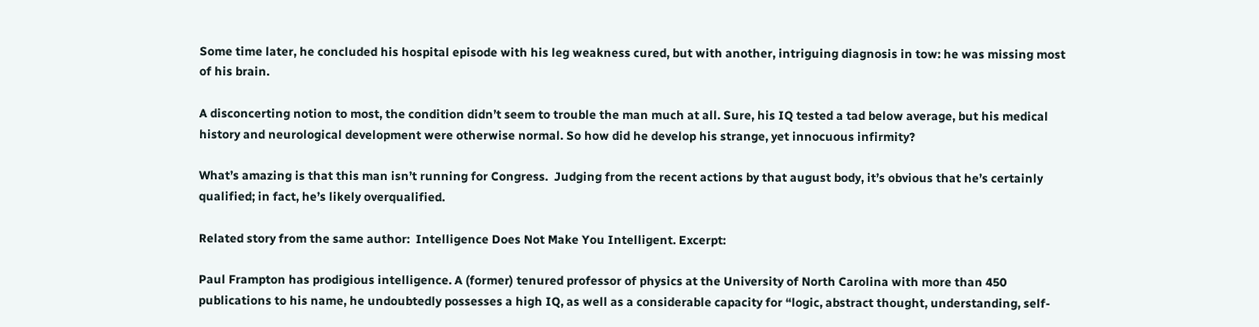Some time later, he concluded his hospital episode with his leg weakness cured, but with another, intriguing diagnosis in tow: he was missing most of his brain.

A disconcerting notion to most, the condition didn’t seem to trouble the man much at all. Sure, his IQ tested a tad below average, but his medical history and neurological development were otherwise normal. So how did he develop his strange, yet innocuous infirmity?

What’s amazing is that this man isn’t running for Congress.  Judging from the recent actions by that august body, it’s obvious that he’s certainly qualified; in fact, he’s likely overqualified.

Related story from the same author:  Intelligence Does Not Make You Intelligent. Excerpt:

Paul Frampton has prodigious intelligence. A (former) tenured professor of physics at the University of North Carolina with more than 450 publications to his name, he undoubtedly possesses a high IQ, as well as a considerable capacity for “logic, abstract thought, understanding, self-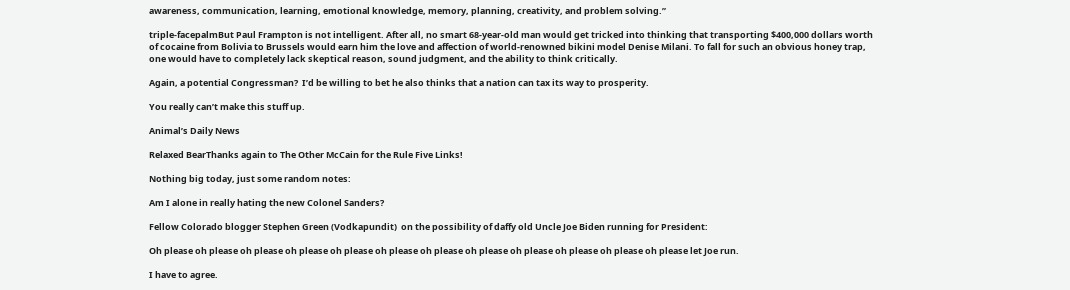awareness, communication, learning, emotional knowledge, memory, planning, creativity, and problem solving.”

triple-facepalmBut Paul Frampton is not intelligent. After all, no smart 68-year-old man would get tricked into thinking that transporting $400,000 dollars worth of cocaine from Bolivia to Brussels would earn him the love and affection of world-renowned bikini model Denise Milani. To fall for such an obvious honey trap, one would have to completely lack skeptical reason, sound judgment, and the ability to think critically.

Again, a potential Congressman?  I’d be willing to bet he also thinks that a nation can tax its way to prosperity.

You really can’t make this stuff up.

Animal’s Daily News

Relaxed BearThanks again to The Other McCain for the Rule Five Links!

Nothing big today, just some random notes:

Am I alone in really hating the new Colonel Sanders?

Fellow Colorado blogger Stephen Green (Vodkapundit)  on the possibility of daffy old Uncle Joe Biden running for President:

Oh please oh please oh please oh please oh please oh please oh please oh please oh please oh please oh please oh please let Joe run.

I have to agree.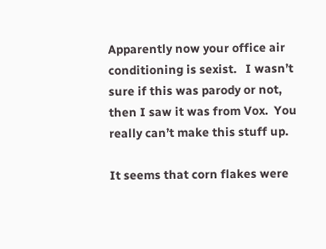Apparently now your office air conditioning is sexist.   I wasn’t sure if this was parody or not, then I saw it was from Vox.  You really can’t make this stuff up.

It seems that corn flakes were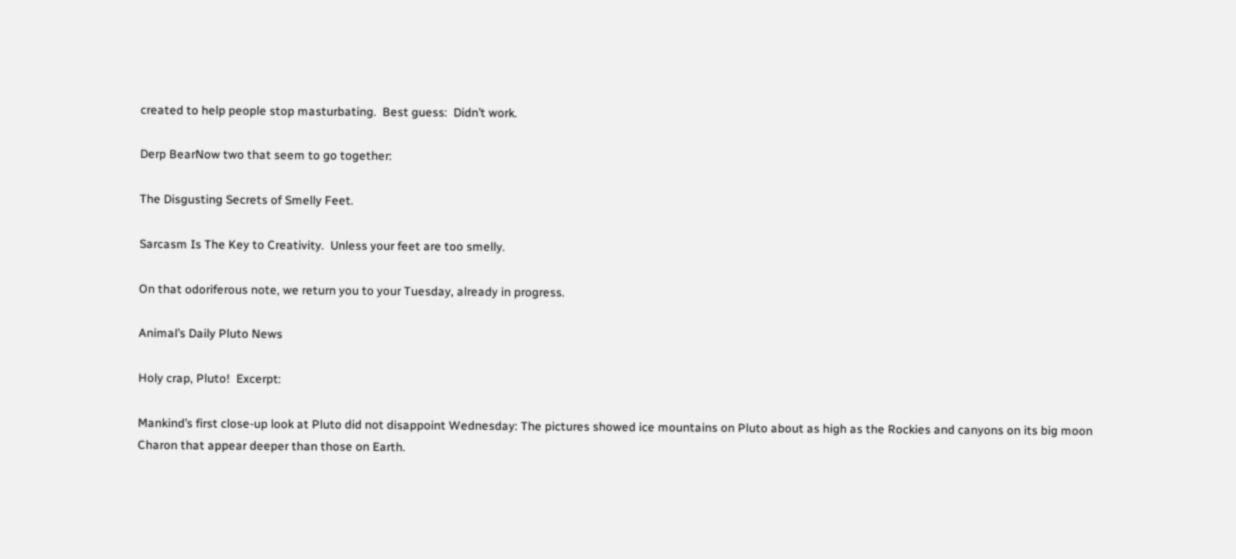created to help people stop masturbating.  Best guess:  Didn’t work.

Derp BearNow two that seem to go together:

The Disgusting Secrets of Smelly Feet.

Sarcasm Is The Key to Creativity.  Unless your feet are too smelly.

On that odoriferous note, we return you to your Tuesday, already in progress.

Animal’s Daily Pluto News

Holy crap, Pluto!  Excerpt:

Mankind’s first close-up look at Pluto did not disappoint Wednesday: The pictures showed ice mountains on Pluto about as high as the Rockies and canyons on its big moon Charon that appear deeper than those on Earth.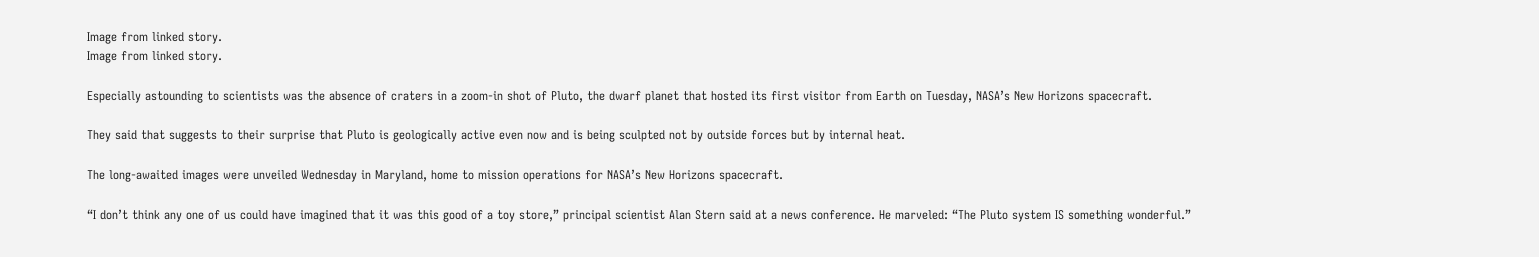Image from linked story.
Image from linked story.

Especially astounding to scientists was the absence of craters in a zoom-in shot of Pluto, the dwarf planet that hosted its first visitor from Earth on Tuesday, NASA’s New Horizons spacecraft.

They said that suggests to their surprise that Pluto is geologically active even now and is being sculpted not by outside forces but by internal heat.

The long-awaited images were unveiled Wednesday in Maryland, home to mission operations for NASA’s New Horizons spacecraft.

“I don’t think any one of us could have imagined that it was this good of a toy store,” principal scientist Alan Stern said at a news conference. He marveled: “The Pluto system IS something wonderful.”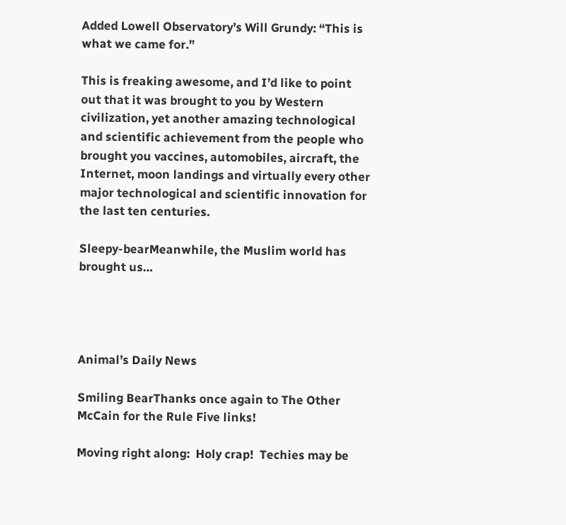Added Lowell Observatory’s Will Grundy: “This is what we came for.”

This is freaking awesome, and I’d like to point out that it was brought to you by Western civilization, yet another amazing technological and scientific achievement from the people who brought you vaccines, automobiles, aircraft, the Internet, moon landings and virtually every other major technological and scientific innovation for the last ten centuries.

Sleepy-bearMeanwhile, the Muslim world has brought us…




Animal’s Daily News

Smiling BearThanks once again to The Other McCain for the Rule Five links!

Moving right along:  Holy crap!  Techies may be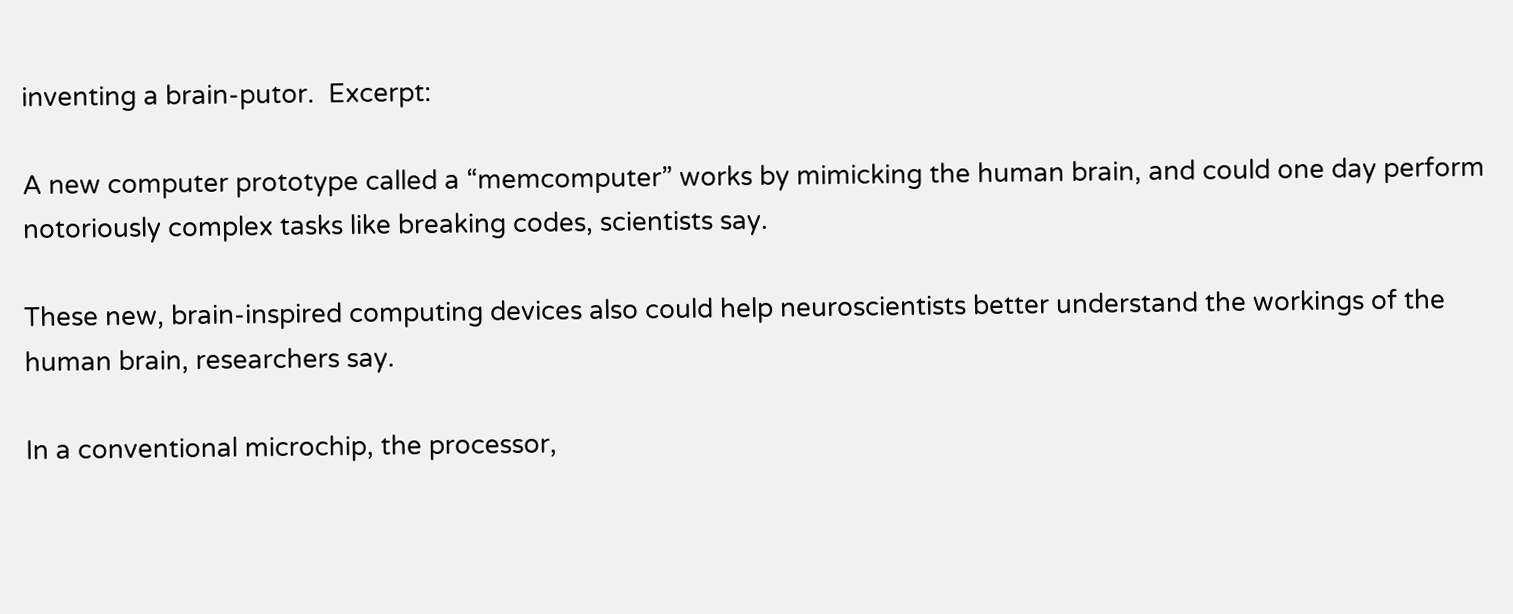inventing a brain-putor.  Excerpt:

A new computer prototype called a “memcomputer” works by mimicking the human brain, and could one day perform notoriously complex tasks like breaking codes, scientists say.

These new, brain-inspired computing devices also could help neuroscientists better understand the workings of the human brain, researchers say.

In a conventional microchip, the processor,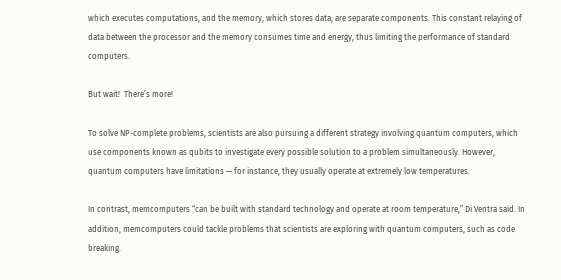which executes computations, and the memory, which stores data, are separate components. This constant relaying of data between the processor and the memory consumes time and energy, thus limiting the performance of standard computers.

But wait!  There’s more!

To solve NP-complete problems, scientists are also pursuing a different strategy involving quantum computers, which use components known as qubits to investigate every possible solution to a problem simultaneously. However, quantum computers have limitations — for instance, they usually operate at extremely low temperatures.

In contrast, memcomputers “can be built with standard technology and operate at room temperature,” Di Ventra said. In addition, memcomputers could tackle problems that scientists are exploring with quantum computers, such as code breaking.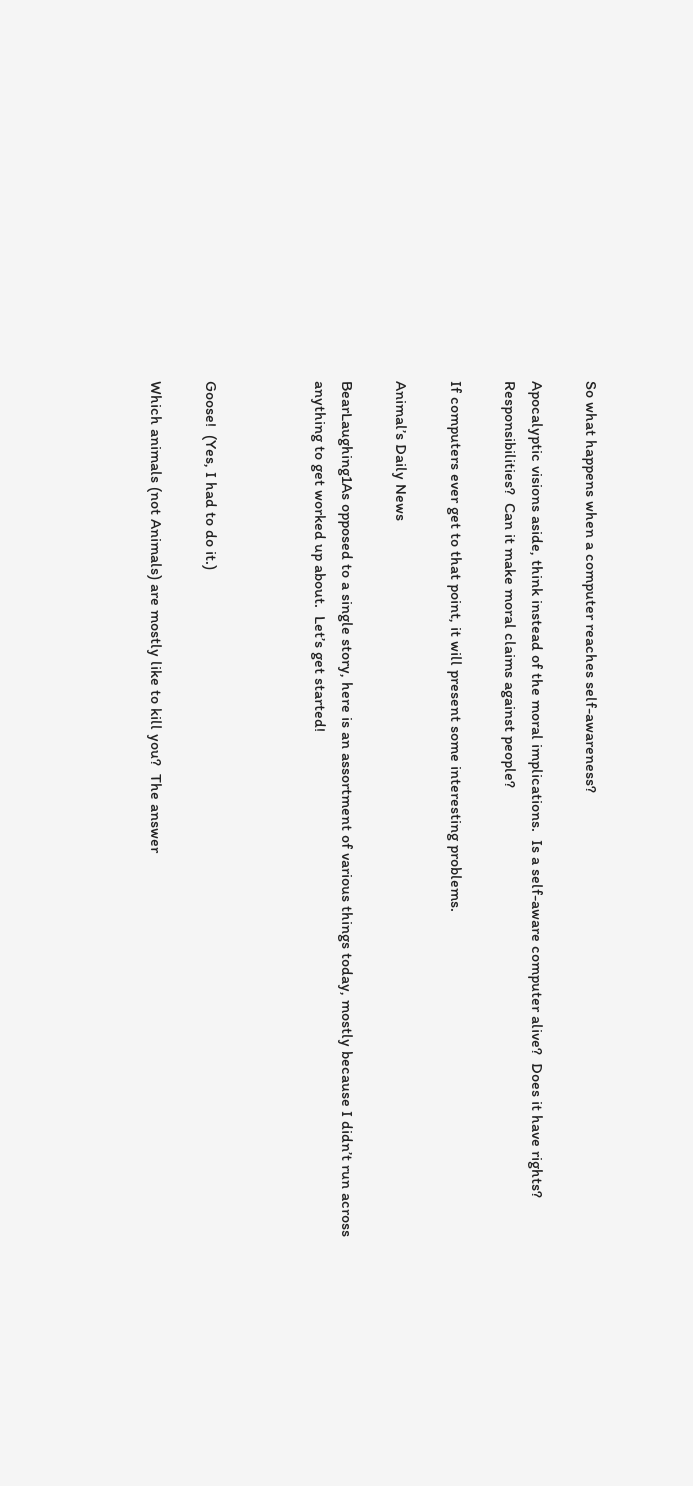So what happens when a computer reaches self-awareness?

Apocalyptic visions aside, think instead of the moral implications.  Is a self-aware computer alive?  Does it have rights?  Responsibilities?  Can it make moral claims against people?

If computers ever get to that point, it will present some interesting problems.

Animal’s Daily News

BearLaughing1As opposed to a single story, here is an assortment of various things today, mostly because I didn’t run across anything to get worked up about.  Let’s get started!



Goose!  (Yes, I had to do it.)

Which animals (not Animals) are mostly like to kill you?  The answer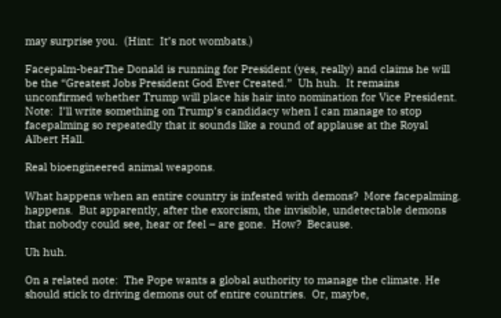may surprise you.  (Hint:  It’s not wombats.)

Facepalm-bearThe Donald is running for President (yes, really) and claims he will be the “Greatest Jobs President God Ever Created.”  Uh huh.  It remains unconfirmed whether Trump will place his hair into nomination for Vice President.  Note:  I’ll write something on Trump’s candidacy when I can manage to stop facepalming so repeatedly that it sounds like a round of applause at the Royal Albert Hall.

Real bioengineered animal weapons.

What happens when an entire country is infested with demons?  More facepalming. happens.  But apparently, after the exorcism, the invisible, undetectable demons that nobody could see, hear or feel – are gone.  How?  Because.

Uh huh.

On a related note:  The Pope wants a global authority to manage the climate. He should stick to driving demons out of entire countries.  Or, maybe,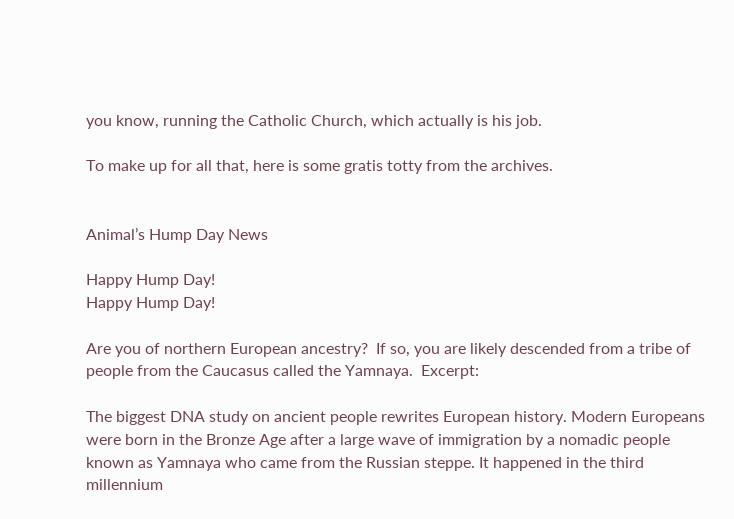you know, running the Catholic Church, which actually is his job.

To make up for all that, here is some gratis totty from the archives.


Animal’s Hump Day News

Happy Hump Day!
Happy Hump Day!

Are you of northern European ancestry?  If so, you are likely descended from a tribe of people from the Caucasus called the Yamnaya.  Excerpt:

The biggest DNA study on ancient people rewrites European history. Modern Europeans were born in the Bronze Age after a large wave of immigration by a nomadic people known as Yamnaya who came from the Russian steppe. It happened in the third millennium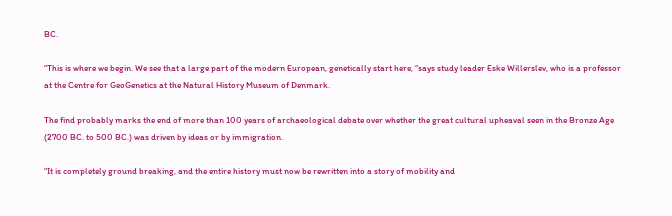BC.

“This is where we begin. We see that a large part of the modern European, genetically start here, “says study leader Eske Willerslev, who is a professor at the Centre for GeoGenetics at the Natural History Museum of Denmark.

The find probably marks the end of more than 100 years of archaeological debate over whether the great cultural upheaval seen in the Bronze Age (2700 BC. to 500 BC.) was driven by ideas or by immigration.

“It is completely ground breaking, and the entire history must now be rewritten into a story of mobility and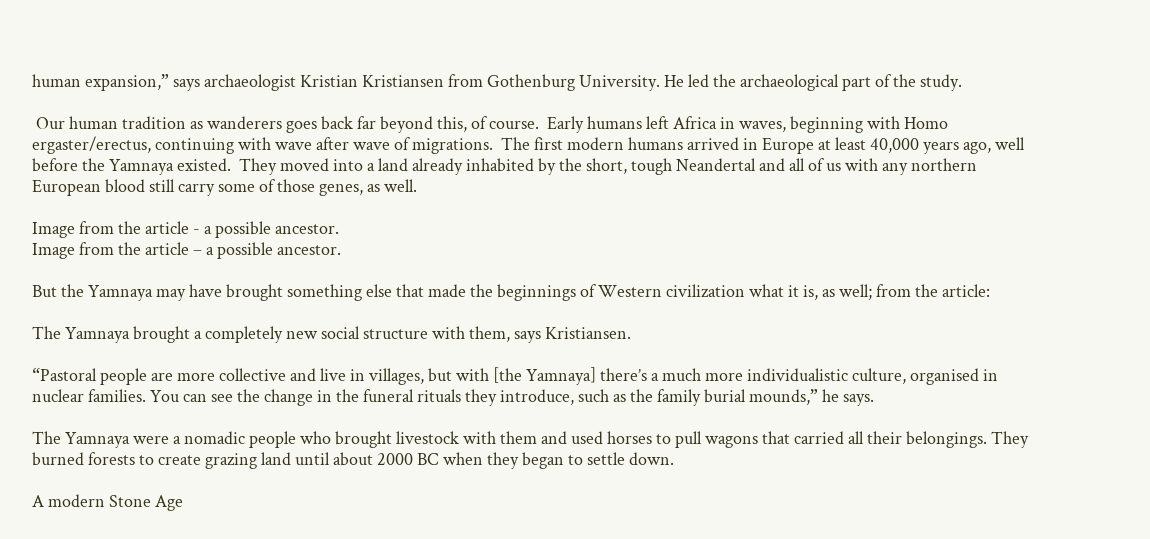human expansion,” says archaeologist Kristian Kristiansen from Gothenburg University. He led the archaeological part of the study.

 Our human tradition as wanderers goes back far beyond this, of course.  Early humans left Africa in waves, beginning with Homo ergaster/erectus, continuing with wave after wave of migrations.  The first modern humans arrived in Europe at least 40,000 years ago, well before the Yamnaya existed.  They moved into a land already inhabited by the short, tough Neandertal and all of us with any northern European blood still carry some of those genes, as well.

Image from the article - a possible ancestor.
Image from the article – a possible ancestor.

But the Yamnaya may have brought something else that made the beginnings of Western civilization what it is, as well; from the article:

The Yamnaya brought a completely new social structure with them, says Kristiansen.

“Pastoral people are more collective and live in villages, but with [the Yamnaya] there’s a much more individualistic culture, organised in nuclear families. You can see the change in the funeral rituals they introduce, such as the family burial mounds,” he says.

The Yamnaya were a nomadic people who brought livestock with them and used horses to pull wagons that carried all their belongings. They burned forests to create grazing land until about 2000 BC when they began to settle down.

A modern Stone Age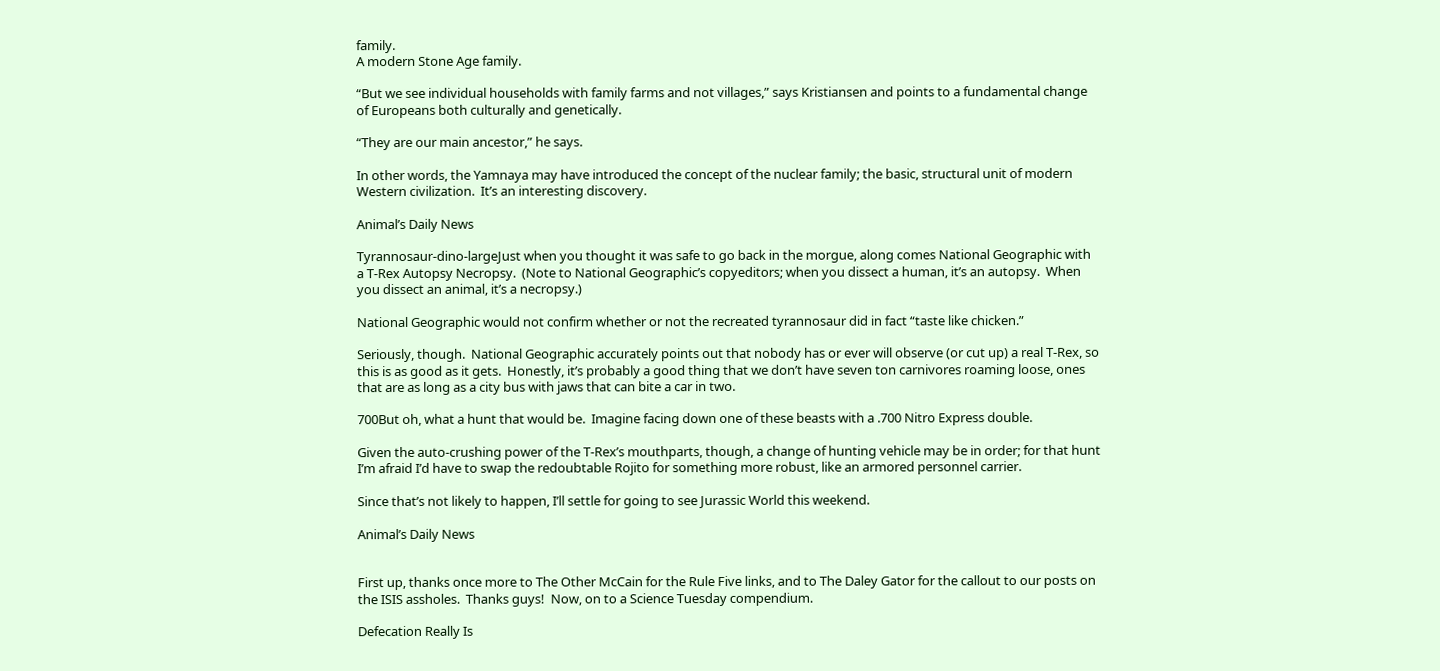family.
A modern Stone Age family.

“But we see individual households with family farms and not villages,” says Kristiansen and points to a fundamental change of Europeans both culturally and genetically.

“They are our main ancestor,” he says.

In other words, the Yamnaya may have introduced the concept of the nuclear family; the basic, structural unit of modern Western civilization.  It’s an interesting discovery.

Animal’s Daily News

Tyrannosaur-dino-largeJust when you thought it was safe to go back in the morgue, along comes National Geographic with a T-Rex Autopsy Necropsy.  (Note to National Geographic’s copyeditors; when you dissect a human, it’s an autopsy.  When you dissect an animal, it’s a necropsy.)

National Geographic would not confirm whether or not the recreated tyrannosaur did in fact “taste like chicken.”

Seriously, though.  National Geographic accurately points out that nobody has or ever will observe (or cut up) a real T-Rex, so this is as good as it gets.  Honestly, it’s probably a good thing that we don’t have seven ton carnivores roaming loose, ones that are as long as a city bus with jaws that can bite a car in two.

700But oh, what a hunt that would be.  Imagine facing down one of these beasts with a .700 Nitro Express double.

Given the auto-crushing power of the T-Rex’s mouthparts, though, a change of hunting vehicle may be in order; for that hunt I’m afraid I’d have to swap the redoubtable Rojito for something more robust, like an armored personnel carrier.

Since that’s not likely to happen, I’ll settle for going to see Jurassic World this weekend.

Animal’s Daily News


First up, thanks once more to The Other McCain for the Rule Five links, and to The Daley Gator for the callout to our posts on the ISIS assholes.  Thanks guys!  Now, on to a Science Tuesday compendium.

Defecation Really Is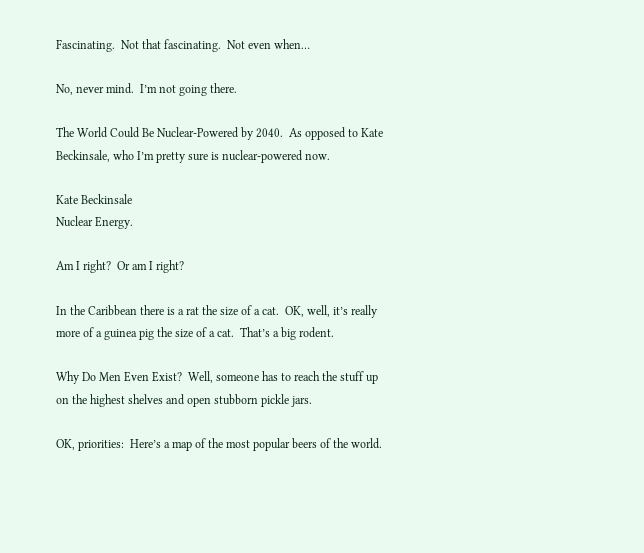Fascinating.  Not that fascinating.  Not even when…

No, never mind.  I’m not going there.

The World Could Be Nuclear-Powered by 2040.  As opposed to Kate Beckinsale, who I’m pretty sure is nuclear-powered now.

Kate Beckinsale
Nuclear Energy.

Am I right?  Or am I right?

In the Caribbean there is a rat the size of a cat.  OK, well, it’s really more of a guinea pig the size of a cat.  That’s a big rodent.

Why Do Men Even Exist?  Well, someone has to reach the stuff up on the highest shelves and open stubborn pickle jars.

OK, priorities:  Here’s a map of the most popular beers of the world.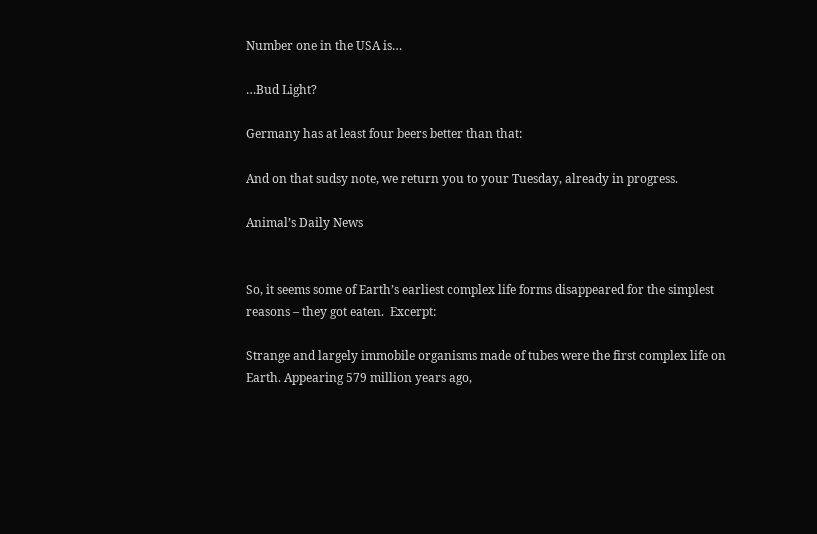Number one in the USA is…

…Bud Light?

Germany has at least four beers better than that:

And on that sudsy note, we return you to your Tuesday, already in progress.

Animal’s Daily News


So, it seems some of Earth’s earliest complex life forms disappeared for the simplest reasons – they got eaten.  Excerpt:

Strange and largely immobile organisms made of tubes were the first complex life on Earth. Appearing 579 million years ago,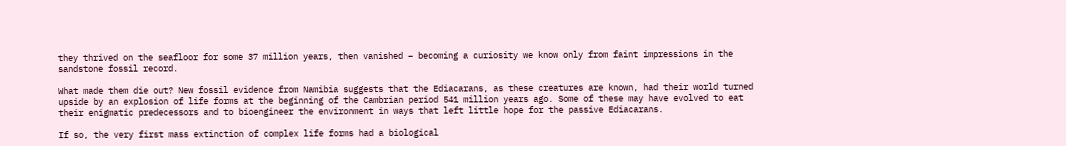they thrived on the seafloor for some 37 million years, then vanished – becoming a curiosity we know only from faint impressions in the sandstone fossil record.

What made them die out? New fossil evidence from Namibia suggests that the Ediacarans, as these creatures are known, had their world turned upside by an explosion of life forms at the beginning of the Cambrian period 541 million years ago. Some of these may have evolved to eat their enigmatic predecessors and to bioengineer the environment in ways that left little hope for the passive Ediacarans.

If so, the very first mass extinction of complex life forms had a biological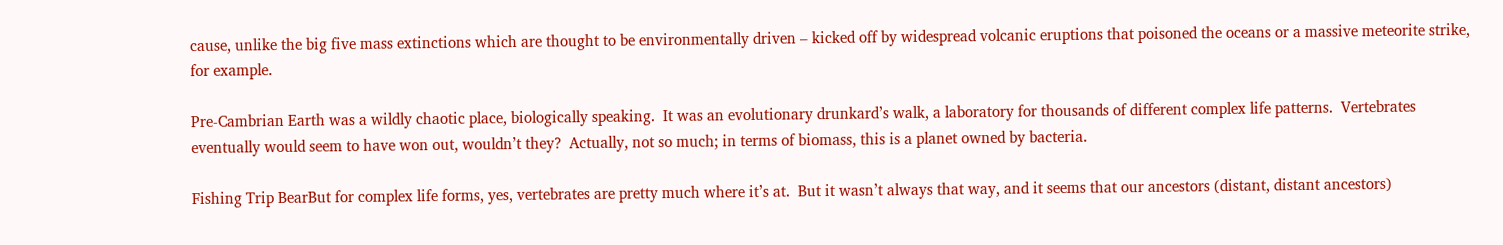cause, unlike the big five mass extinctions which are thought to be environmentally driven – kicked off by widespread volcanic eruptions that poisoned the oceans or a massive meteorite strike, for example.

Pre-Cambrian Earth was a wildly chaotic place, biologically speaking.  It was an evolutionary drunkard’s walk, a laboratory for thousands of different complex life patterns.  Vertebrates eventually would seem to have won out, wouldn’t they?  Actually, not so much; in terms of biomass, this is a planet owned by bacteria.

Fishing Trip BearBut for complex life forms, yes, vertebrates are pretty much where it’s at.  But it wasn’t always that way, and it seems that our ancestors (distant, distant ancestors)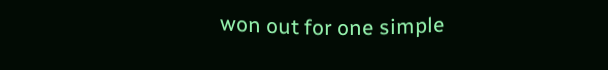won out for one simple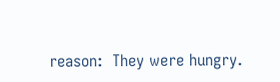reason:  They were hungry.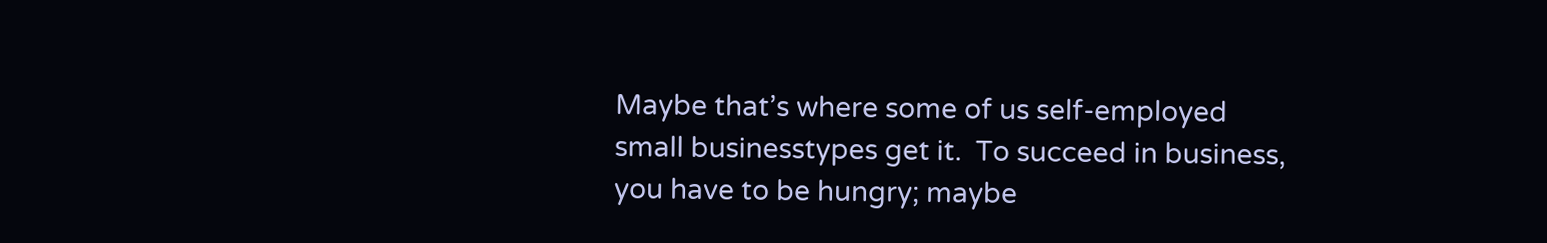Maybe that’s where some of us self-employed small businesstypes get it.  To succeed in business, you have to be hungry; maybe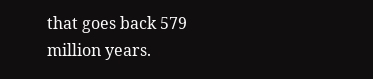that goes back 579 million years.